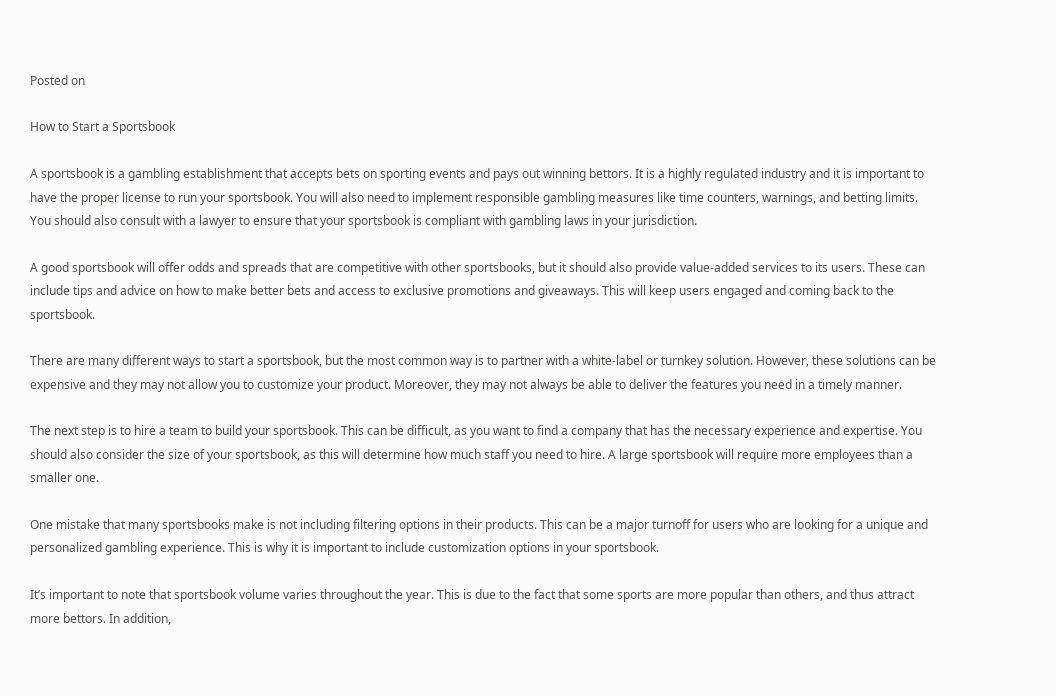Posted on

How to Start a Sportsbook

A sportsbook is a gambling establishment that accepts bets on sporting events and pays out winning bettors. It is a highly regulated industry and it is important to have the proper license to run your sportsbook. You will also need to implement responsible gambling measures like time counters, warnings, and betting limits. You should also consult with a lawyer to ensure that your sportsbook is compliant with gambling laws in your jurisdiction.

A good sportsbook will offer odds and spreads that are competitive with other sportsbooks, but it should also provide value-added services to its users. These can include tips and advice on how to make better bets and access to exclusive promotions and giveaways. This will keep users engaged and coming back to the sportsbook.

There are many different ways to start a sportsbook, but the most common way is to partner with a white-label or turnkey solution. However, these solutions can be expensive and they may not allow you to customize your product. Moreover, they may not always be able to deliver the features you need in a timely manner.

The next step is to hire a team to build your sportsbook. This can be difficult, as you want to find a company that has the necessary experience and expertise. You should also consider the size of your sportsbook, as this will determine how much staff you need to hire. A large sportsbook will require more employees than a smaller one.

One mistake that many sportsbooks make is not including filtering options in their products. This can be a major turnoff for users who are looking for a unique and personalized gambling experience. This is why it is important to include customization options in your sportsbook.

It’s important to note that sportsbook volume varies throughout the year. This is due to the fact that some sports are more popular than others, and thus attract more bettors. In addition,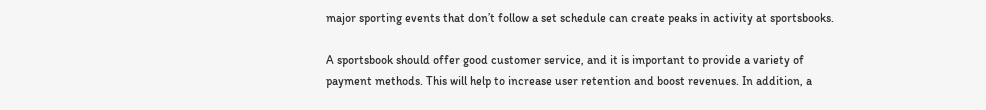major sporting events that don’t follow a set schedule can create peaks in activity at sportsbooks.

A sportsbook should offer good customer service, and it is important to provide a variety of payment methods. This will help to increase user retention and boost revenues. In addition, a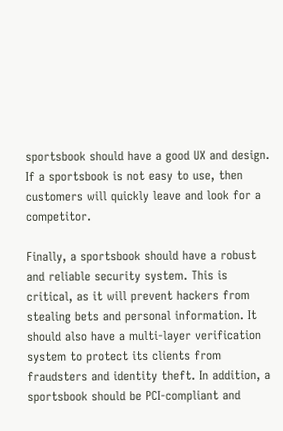sportsbook should have a good UX and design. If a sportsbook is not easy to use, then customers will quickly leave and look for a competitor.

Finally, a sportsbook should have a robust and reliable security system. This is critical, as it will prevent hackers from stealing bets and personal information. It should also have a multi-layer verification system to protect its clients from fraudsters and identity theft. In addition, a sportsbook should be PCI-compliant and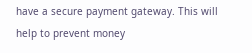have a secure payment gateway. This will help to prevent money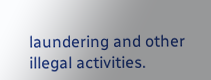laundering and other illegal activities.